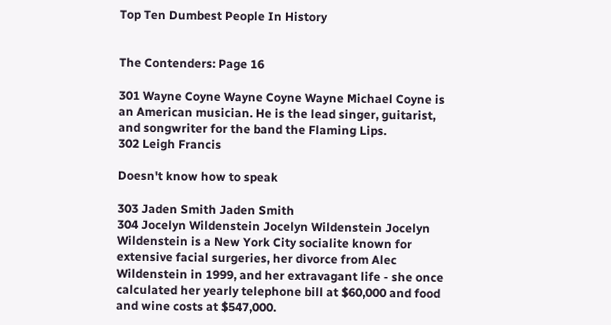Top Ten Dumbest People In History


The Contenders: Page 16

301 Wayne Coyne Wayne Coyne Wayne Michael Coyne is an American musician. He is the lead singer, guitarist, and songwriter for the band the Flaming Lips.
302 Leigh Francis

Doesn't know how to speak

303 Jaden Smith Jaden Smith
304 Jocelyn Wildenstein Jocelyn Wildenstein Jocelyn Wildenstein is a New York City socialite known for extensive facial surgeries, her divorce from Alec Wildenstein in 1999, and her extravagant life - she once calculated her yearly telephone bill at $60,000 and food and wine costs at $547,000.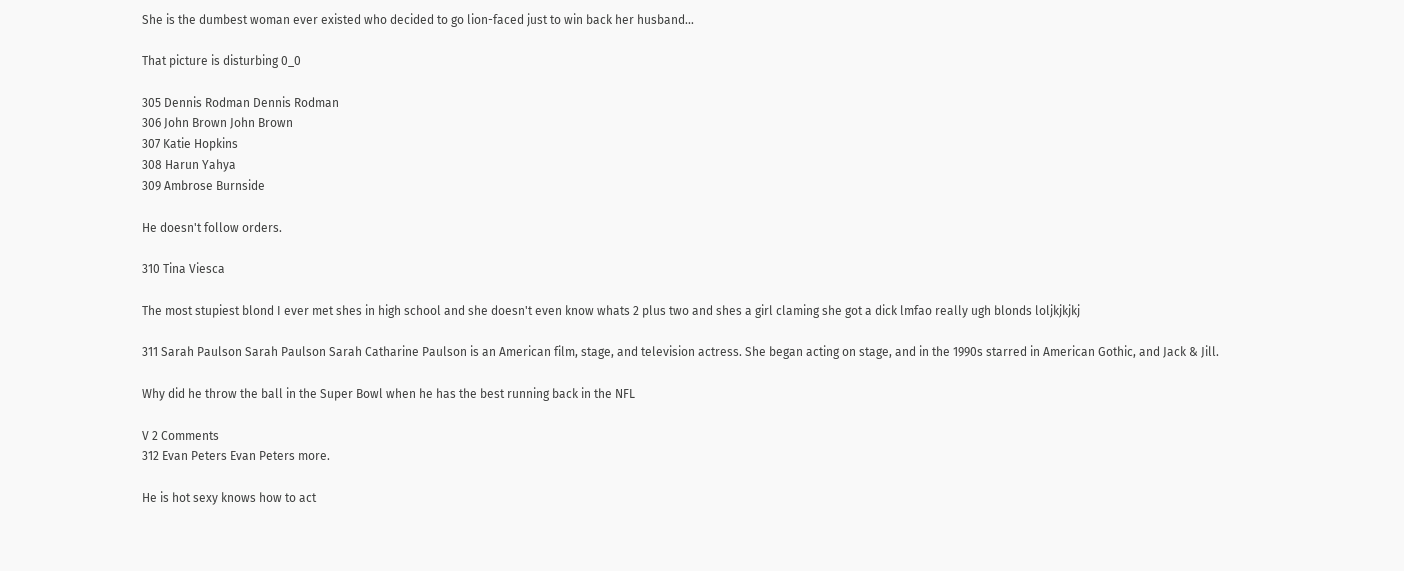She is the dumbest woman ever existed who decided to go lion-faced just to win back her husband...

That picture is disturbing 0_0

305 Dennis Rodman Dennis Rodman
306 John Brown John Brown
307 Katie Hopkins
308 Harun Yahya
309 Ambrose Burnside

He doesn't follow orders.

310 Tina Viesca

The most stupiest blond I ever met shes in high school and she doesn't even know whats 2 plus two and shes a girl claming she got a dick lmfao really ugh blonds loljkjkjkj

311 Sarah Paulson Sarah Paulson Sarah Catharine Paulson is an American film, stage, and television actress. She began acting on stage, and in the 1990s starred in American Gothic, and Jack & Jill.

Why did he throw the ball in the Super Bowl when he has the best running back in the NFL

V 2 Comments
312 Evan Peters Evan Peters more.

He is hot sexy knows how to act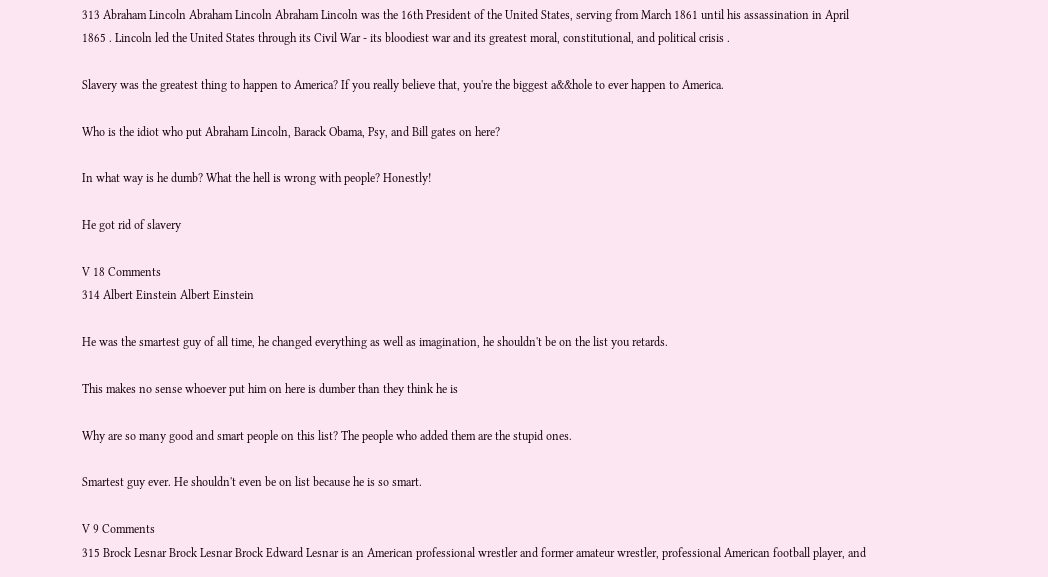313 Abraham Lincoln Abraham Lincoln Abraham Lincoln was the 16th President of the United States, serving from March 1861 until his assassination in April 1865 . Lincoln led the United States through its Civil War - its bloodiest war and its greatest moral, constitutional, and political crisis .

Slavery was the greatest thing to happen to America? If you really believe that, you're the biggest a&&hole to ever happen to America.

Who is the idiot who put Abraham Lincoln, Barack Obama, Psy, and Bill gates on here?

In what way is he dumb? What the hell is wrong with people? Honestly!

He got rid of slavery

V 18 Comments
314 Albert Einstein Albert Einstein

He was the smartest guy of all time, he changed everything as well as imagination, he shouldn't be on the list you retards.

This makes no sense whoever put him on here is dumber than they think he is

Why are so many good and smart people on this list? The people who added them are the stupid ones.

Smartest guy ever. He shouldn't even be on list because he is so smart.

V 9 Comments
315 Brock Lesnar Brock Lesnar Brock Edward Lesnar is an American professional wrestler and former amateur wrestler, professional American football player, and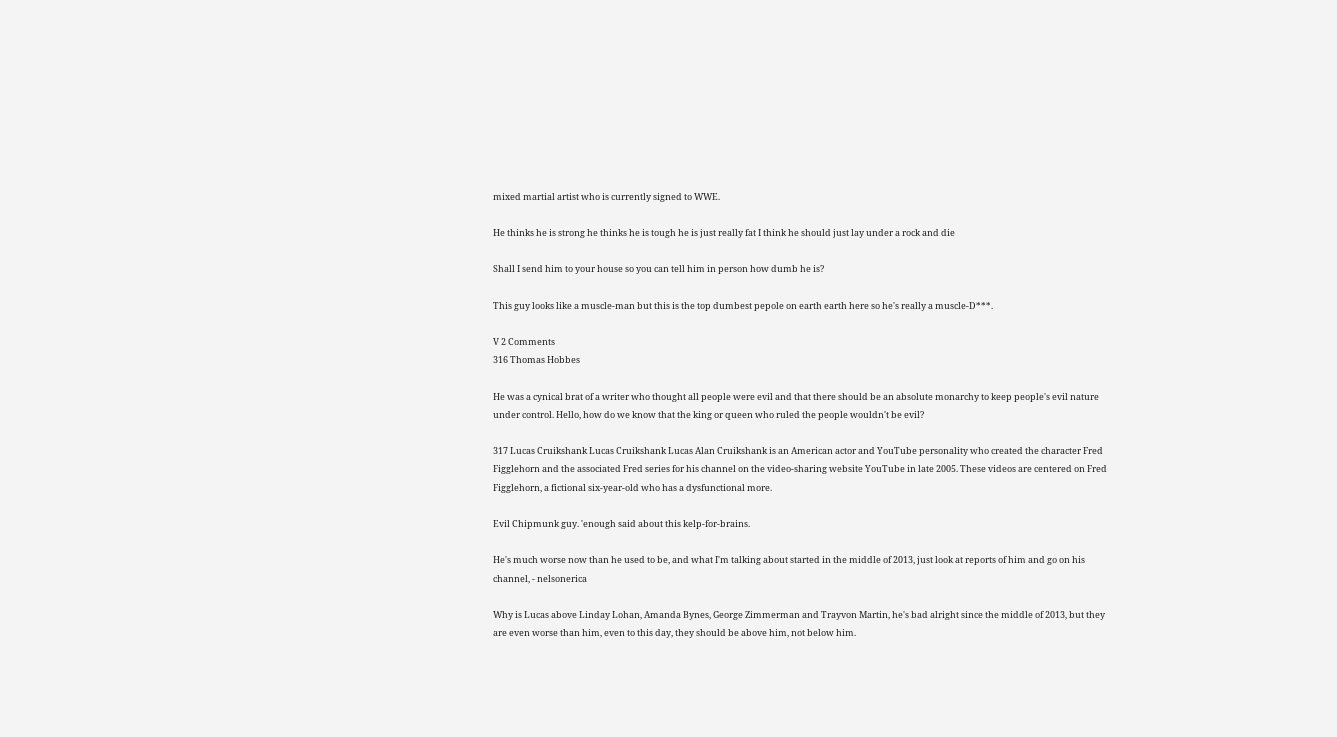mixed martial artist who is currently signed to WWE.

He thinks he is strong he thinks he is tough he is just really fat I think he should just lay under a rock and die

Shall I send him to your house so you can tell him in person how dumb he is?

This guy looks like a muscle-man but this is the top dumbest pepole on earth earth here so he's really a muscle-D***.

V 2 Comments
316 Thomas Hobbes

He was a cynical brat of a writer who thought all people were evil and that there should be an absolute monarchy to keep people's evil nature under control. Hello, how do we know that the king or queen who ruled the people wouldn't be evil?

317 Lucas Cruikshank Lucas Cruikshank Lucas Alan Cruikshank is an American actor and YouTube personality who created the character Fred Figglehorn and the associated Fred series for his channel on the video-sharing website YouTube in late 2005. These videos are centered on Fred Figglehorn, a fictional six-year-old who has a dysfunctional more.

Evil Chipmunk guy. 'enough said about this kelp-for-brains.

He's much worse now than he used to be, and what I'm talking about started in the middle of 2013, just look at reports of him and go on his channel, - nelsonerica

Why is Lucas above Linday Lohan, Amanda Bynes, George Zimmerman and Trayvon Martin, he's bad alright since the middle of 2013, but they are even worse than him, even to this day, they should be above him, not below him.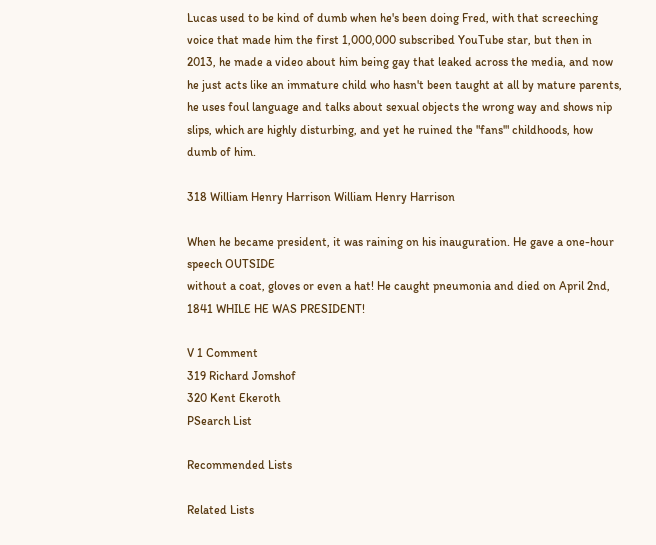Lucas used to be kind of dumb when he's been doing Fred, with that screeching voice that made him the first 1,000,000 subscribed YouTube star, but then in 2013, he made a video about him being gay that leaked across the media, and now he just acts like an immature child who hasn't been taught at all by mature parents, he uses foul language and talks about sexual objects the wrong way and shows nip slips, which are highly disturbing, and yet he ruined the "fans'" childhoods, how dumb of him.

318 William Henry Harrison William Henry Harrison

When he became president, it was raining on his inauguration. He gave a one-hour speech OUTSIDE
without a coat, gloves or even a hat! He caught pneumonia and died on April 2nd, 1841 WHILE HE WAS PRESIDENT!

V 1 Comment
319 Richard Jomshof
320 Kent Ekeroth
PSearch List

Recommended Lists

Related Lists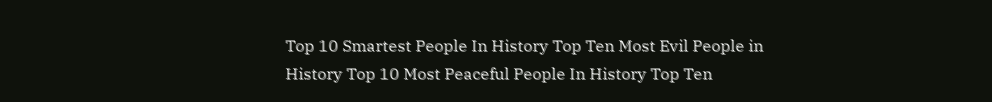Top 10 Smartest People In History Top Ten Most Evil People in History Top 10 Most Peaceful People In History Top Ten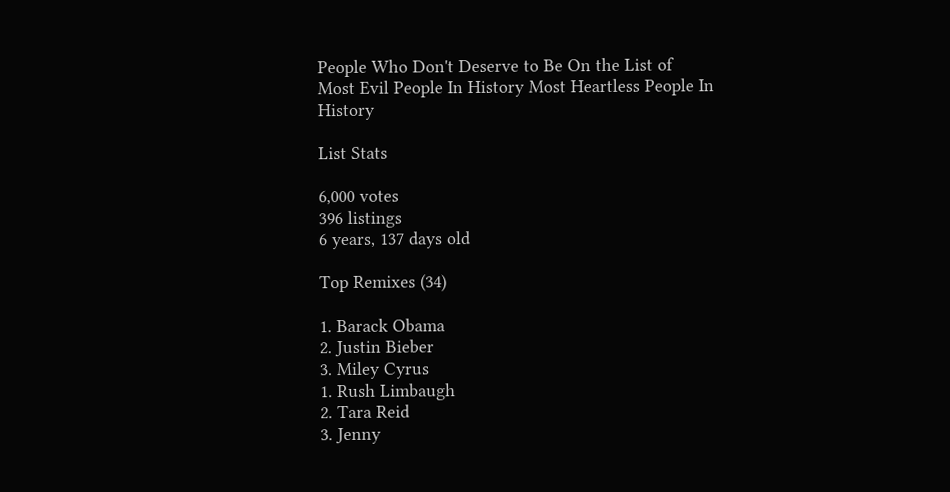People Who Don't Deserve to Be On the List of Most Evil People In History Most Heartless People In History

List Stats

6,000 votes
396 listings
6 years, 137 days old

Top Remixes (34)

1. Barack Obama
2. Justin Bieber
3. Miley Cyrus
1. Rush Limbaugh
2. Tara Reid
3. Jenny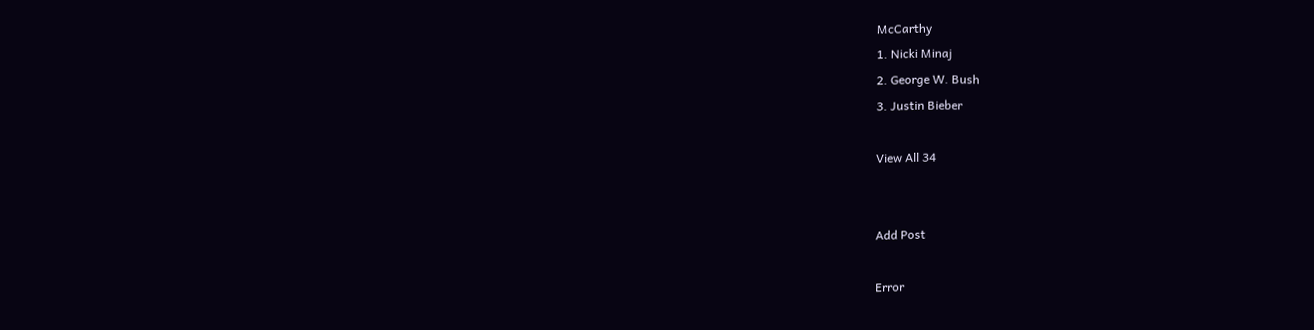McCarthy
1. Nicki Minaj
2. George W. Bush
3. Justin Bieber

View All 34


Add Post

Error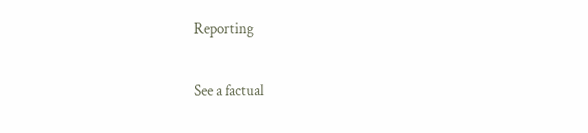Reporting

See a factual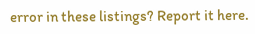error in these listings? Report it here.